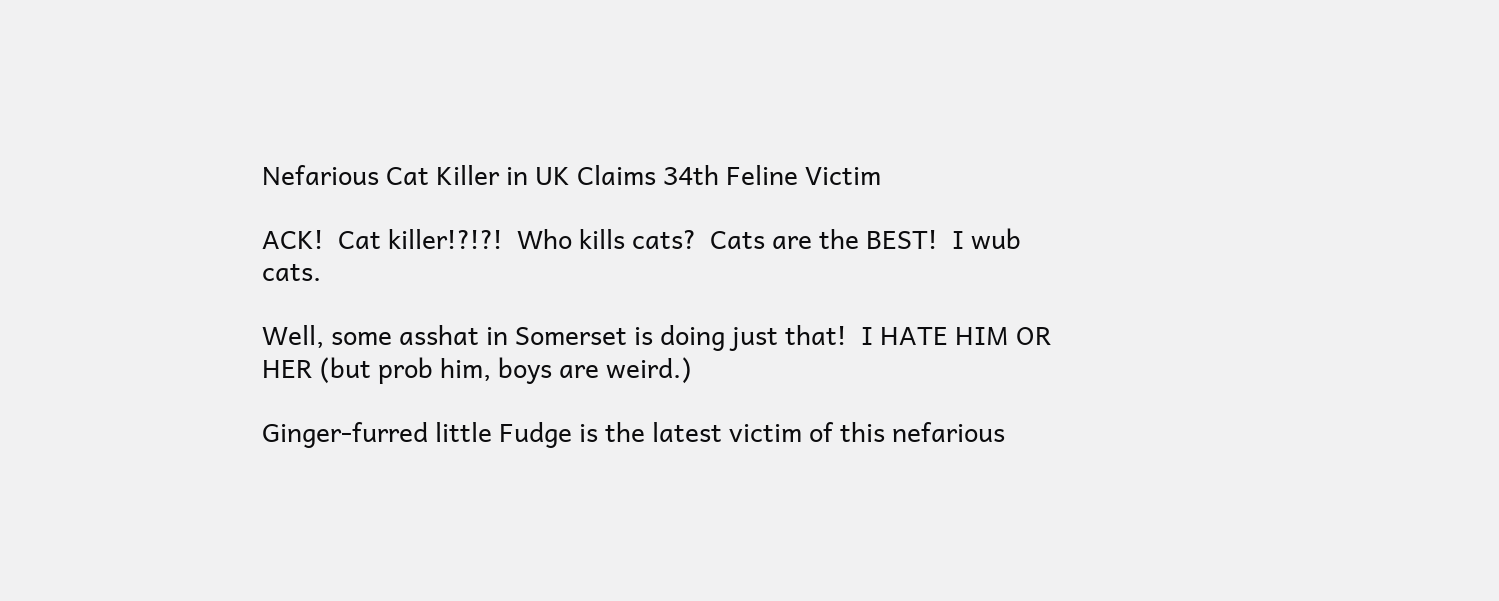Nefarious Cat Killer in UK Claims 34th Feline Victim

ACK!  Cat killer!?!?!  Who kills cats?  Cats are the BEST!  I wub cats.

Well, some asshat in Somerset is doing just that!  I HATE HIM OR HER (but prob him, boys are weird.)

Ginger-furred little Fudge is the latest victim of this nefarious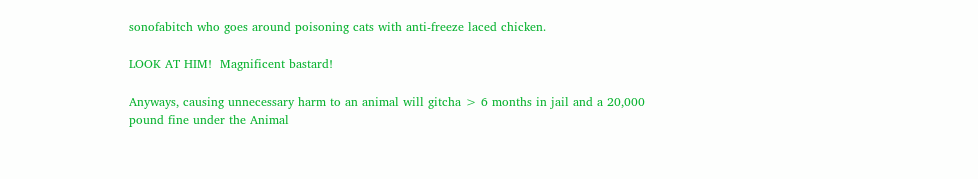sonofabitch who goes around poisoning cats with anti-freeze laced chicken.

LOOK AT HIM!  Magnificent bastard!

Anyways, causing unnecessary harm to an animal will gitcha > 6 months in jail and a 20,000 pound fine under the Animal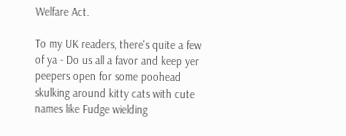Welfare Act.

To my UK readers, there's quite a few of ya - Do us all a favor and keep yer peepers open for some poohead skulking around kitty cats with cute names like Fudge wielding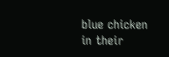blue chicken in their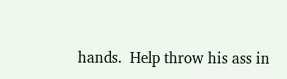hands.  Help throw his ass in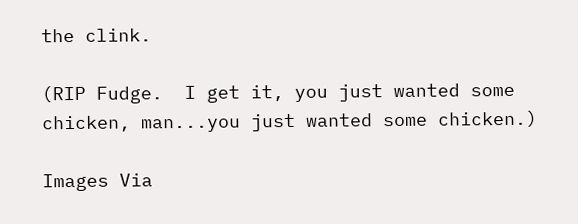the clink.

(RIP Fudge.  I get it, you just wanted some chicken, man...you just wanted some chicken.)

Images Via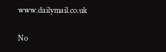www.dailymail.co.uk

No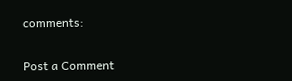comments:

Post a Comment